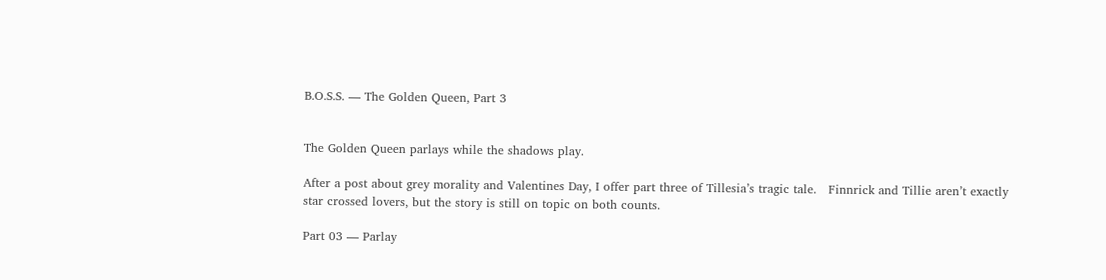B.O.S.S. — The Golden Queen, Part 3


The Golden Queen parlays while the shadows play.

After a post about grey morality and Valentines Day, I offer part three of Tillesia’s tragic tale.   Finnrick and Tillie aren’t exactly star crossed lovers, but the story is still on topic on both counts.

Part 03 — Parlay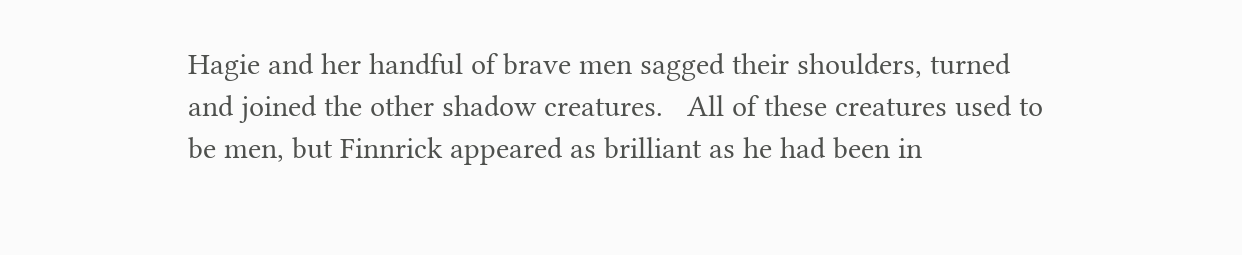Hagie and her handful of brave men sagged their shoulders, turned and joined the other shadow creatures.   All of these creatures used to be men, but Finnrick appeared as brilliant as he had been in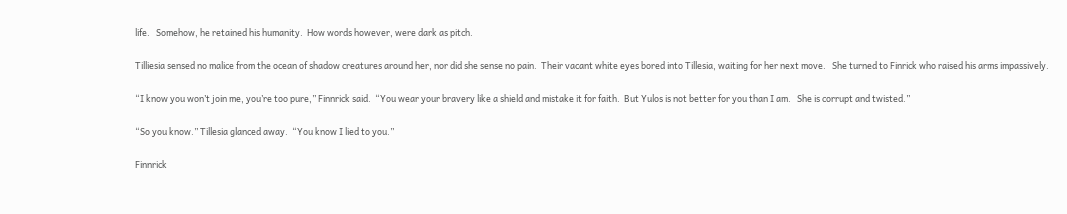life.   Somehow, he retained his humanity.  How words however, were dark as pitch.

Tilliesia sensed no malice from the ocean of shadow creatures around her, nor did she sense no pain.  Their vacant white eyes bored into Tillesia, waiting for her next move.   She turned to Finrick who raised his arms impassively.

“I know you won’t join me, you’re too pure,” Finnrick said.  “You wear your bravery like a shield and mistake it for faith.  But Yulos is not better for you than I am.   She is corrupt and twisted.”

“So you know.” Tillesia glanced away.  “You know I lied to you.”

Finnrick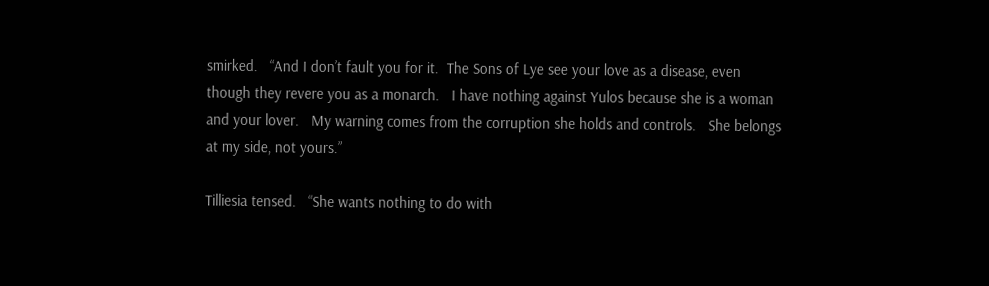smirked.   “And I don’t fault you for it.  The Sons of Lye see your love as a disease, even though they revere you as a monarch.   I have nothing against Yulos because she is a woman and your lover.   My warning comes from the corruption she holds and controls.   She belongs at my side, not yours.”

Tilliesia tensed.   “She wants nothing to do with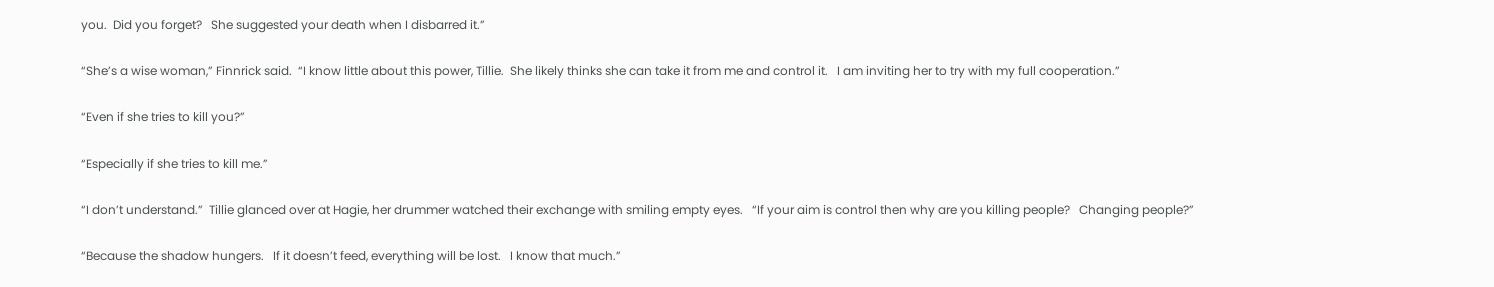you.  Did you forget?   She suggested your death when I disbarred it.”

“She’s a wise woman,” Finnrick said.  “I know little about this power, Tillie.  She likely thinks she can take it from me and control it.   I am inviting her to try with my full cooperation.”

“Even if she tries to kill you?”

“Especially if she tries to kill me.”

“I don’t understand.”  Tillie glanced over at Hagie, her drummer watched their exchange with smiling empty eyes.   “If your aim is control then why are you killing people?   Changing people?”

“Because the shadow hungers.   If it doesn’t feed, everything will be lost.   I know that much.”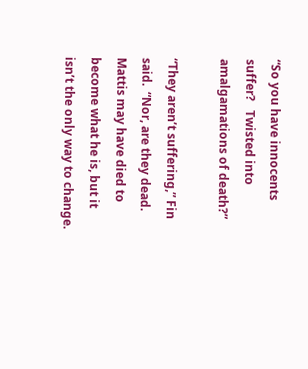“So you have innocents suffer?   Twisted into amalgamations of death?”

“They aren’t suffering,” Fin said.  “Nor, are they dead.   Mattis may have died to become what he is, but it isn’t the only way to change.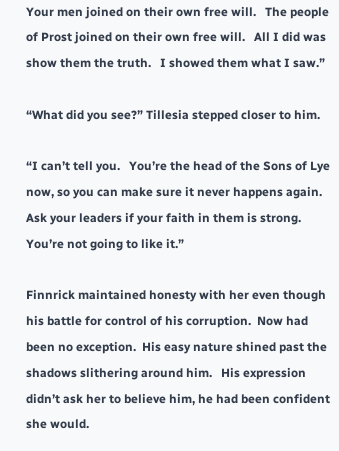Your men joined on their own free will.   The people of Prost joined on their own free will.   All I did was show them the truth.   I showed them what I saw.”

“What did you see?” Tillesia stepped closer to him.

“I can’t tell you.   You’re the head of the Sons of Lye now, so you can make sure it never happens again.   Ask your leaders if your faith in them is strong.   You’re not going to like it.”

Finnrick maintained honesty with her even though his battle for control of his corruption.  Now had been no exception.  His easy nature shined past the shadows slithering around him.   His expression didn’t ask her to believe him, he had been confident she would.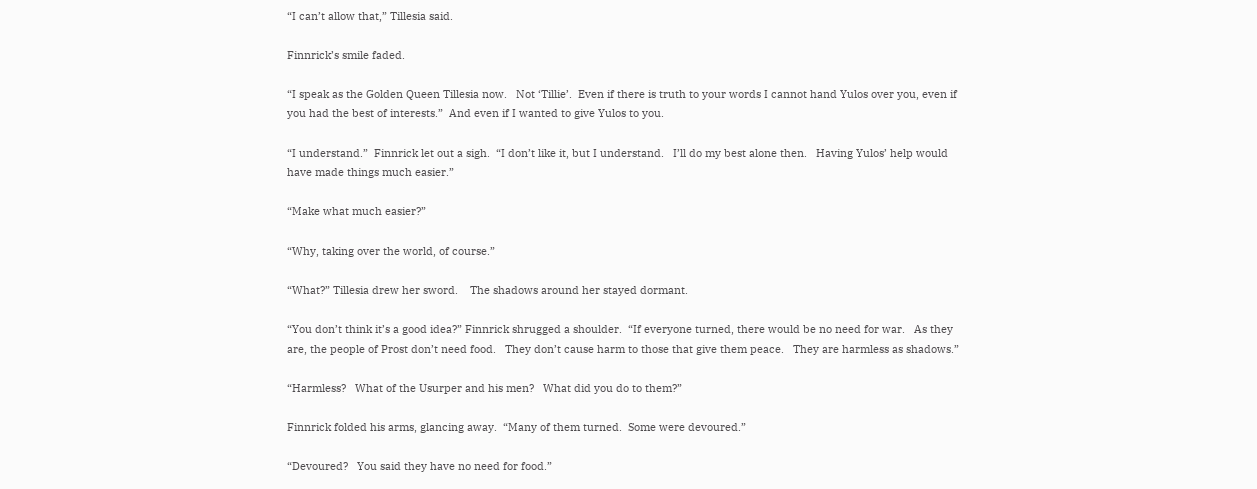“I can’t allow that,” Tillesia said.

Finnrick’s smile faded.

“I speak as the Golden Queen Tillesia now.   Not ‘Tillie’.  Even if there is truth to your words I cannot hand Yulos over you, even if you had the best of interests.”  And even if I wanted to give Yulos to you.

“I understand.”  Finnrick let out a sigh.  “I don’t like it, but I understand.   I’ll do my best alone then.   Having Yulos’ help would have made things much easier.”

“Make what much easier?”

“Why, taking over the world, of course.”

“What?” Tillesia drew her sword.    The shadows around her stayed dormant.

“You don’t think it’s a good idea?” Finnrick shrugged a shoulder.  “If everyone turned, there would be no need for war.   As they are, the people of Prost don’t need food.   They don’t cause harm to those that give them peace.   They are harmless as shadows.”

“Harmless?   What of the Usurper and his men?   What did you do to them?”

Finnrick folded his arms, glancing away.  “Many of them turned.  Some were devoured.”

“Devoured?   You said they have no need for food.”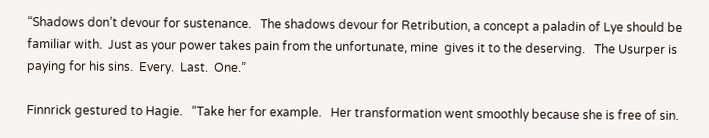“Shadows don’t devour for sustenance.   The shadows devour for Retribution, a concept a paladin of Lye should be familiar with.  Just as your power takes pain from the unfortunate, mine  gives it to the deserving.   The Usurper is paying for his sins.  Every.  Last.  One.”

Finnrick gestured to Hagie.   “Take her for example.   Her transformation went smoothly because she is free of sin.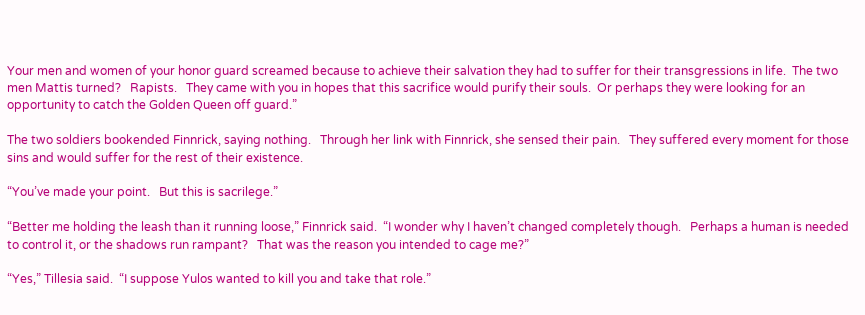Your men and women of your honor guard screamed because to achieve their salvation they had to suffer for their transgressions in life.  The two men Mattis turned?   Rapists.   They came with you in hopes that this sacrifice would purify their souls.  Or perhaps they were looking for an opportunity to catch the Golden Queen off guard.”

The two soldiers bookended Finnrick, saying nothing.   Through her link with Finnrick, she sensed their pain.   They suffered every moment for those sins and would suffer for the rest of their existence.

“You’ve made your point.   But this is sacrilege.”

“Better me holding the leash than it running loose,” Finnrick said.  “I wonder why I haven’t changed completely though.   Perhaps a human is needed to control it, or the shadows run rampant?   That was the reason you intended to cage me?”

“Yes,” Tillesia said.  “I suppose Yulos wanted to kill you and take that role.”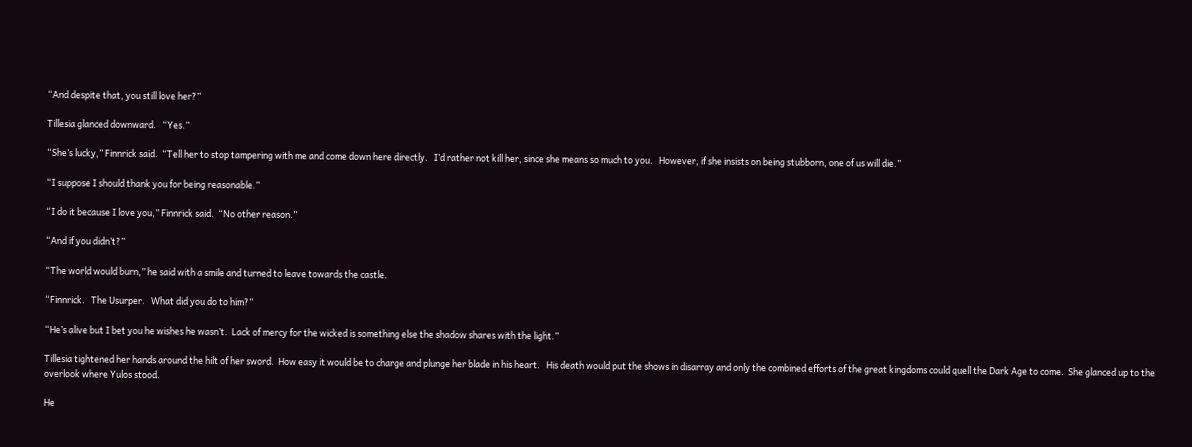“And despite that, you still love her?”

Tillesia glanced downward.   “Yes.”

“She’s lucky,” Finnrick said.  “Tell her to stop tampering with me and come down here directly.   I’d rather not kill her, since she means so much to you.   However, if she insists on being stubborn, one of us will die.”

“I suppose I should thank you for being reasonable.”

“I do it because I love you,” Finnrick said.  “No other reason.”

“And if you didn’t?”

“The world would burn,” he said with a smile and turned to leave towards the castle.

“Finnrick.   The Usurper.   What did you do to him?”

“He’s alive but I bet you he wishes he wasn’t.  Lack of mercy for the wicked is something else the shadow shares with the light.”

Tillesia tightened her hands around the hilt of her sword.  How easy it would be to charge and plunge her blade in his heart.   His death would put the shows in disarray and only the combined efforts of the great kingdoms could quell the Dark Age to come.  She glanced up to the overlook where Yulos stood.

He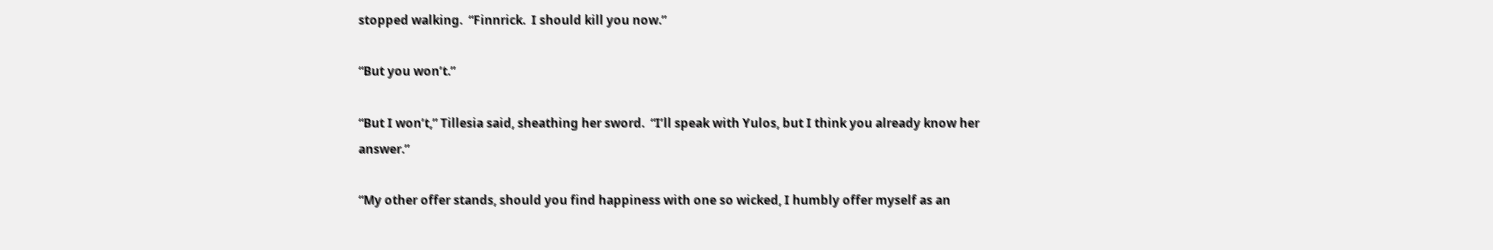stopped walking.  “Finnrick.  I should kill you now.”

“But you won’t.”

“But I won’t,” Tillesia said, sheathing her sword.  “I’ll speak with Yulos, but I think you already know her answer.”

“My other offer stands, should you find happiness with one so wicked, I humbly offer myself as an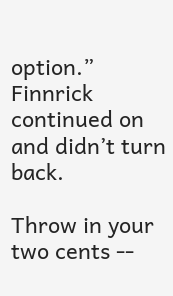option.” Finnrick continued on and didn’t turn back.

Throw in your two cents --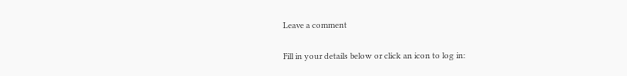Leave a comment

Fill in your details below or click an icon to log in: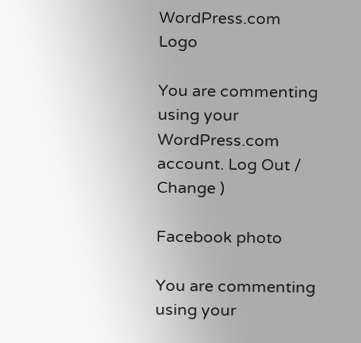WordPress.com Logo

You are commenting using your WordPress.com account. Log Out /  Change )

Facebook photo

You are commenting using your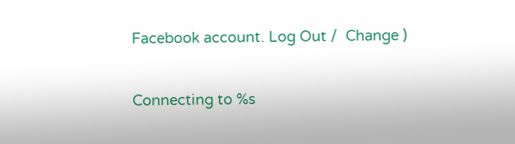Facebook account. Log Out /  Change )

Connecting to %s